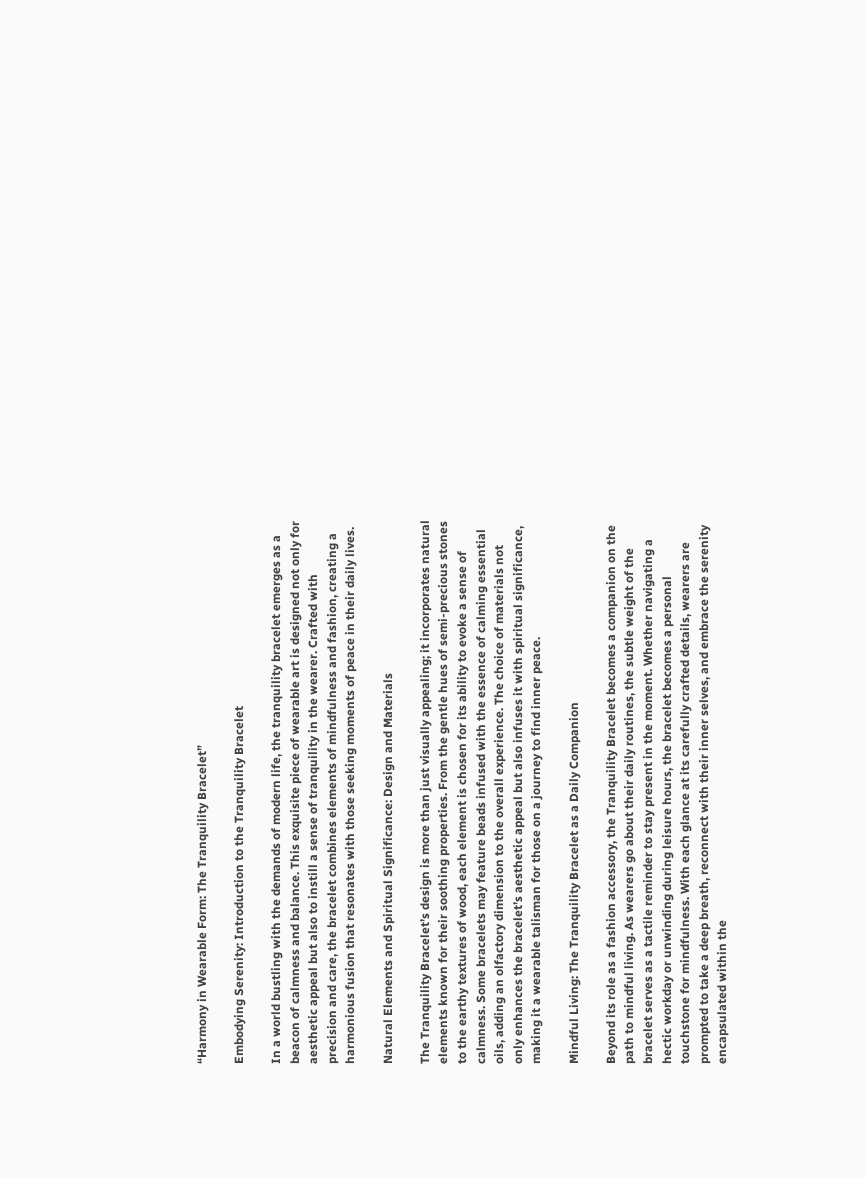“Harmony in Wearable Form: The Tranquility Bracelet”

Embodying Serenity: Introduction to the Tranquility Bracelet

In a world bustling with the demands of modern life, the tranquility bracelet emerges as a beacon of calmness and balance. This exquisite piece of wearable art is designed not only for aesthetic appeal but also to instill a sense of tranquility in the wearer. Crafted with precision and care, the bracelet combines elements of mindfulness and fashion, creating a harmonious fusion that resonates with those seeking moments of peace in their daily lives.

Natural Elements and Spiritual Significance: Design and Materials

The Tranquility Bracelet’s design is more than just visually appealing; it incorporates natural elements known for their soothing properties. From the gentle hues of semi-precious stones to the earthy textures of wood, each element is chosen for its ability to evoke a sense of calmness. Some bracelets may feature beads infused with the essence of calming essential oils, adding an olfactory dimension to the overall experience. The choice of materials not only enhances the bracelet’s aesthetic appeal but also infuses it with spiritual significance, making it a wearable talisman for those on a journey to find inner peace.

Mindful Living: The Tranquility Bracelet as a Daily Companion

Beyond its role as a fashion accessory, the Tranquility Bracelet becomes a companion on the path to mindful living. As wearers go about their daily routines, the subtle weight of the bracelet serves as a tactile reminder to stay present in the moment. Whether navigating a hectic workday or unwinding during leisure hours, the bracelet becomes a personal touchstone for mindfulness. With each glance at its carefully crafted details, wearers are prompted to take a deep breath, reconnect with their inner selves, and embrace the serenity encapsulated within the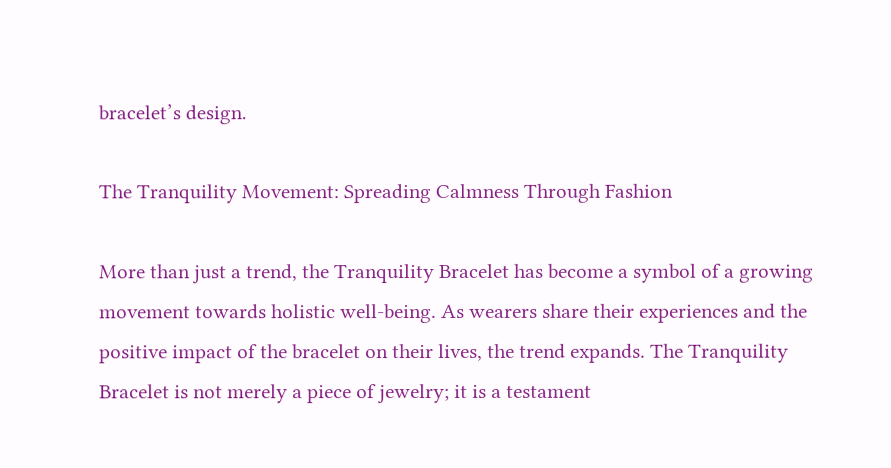bracelet’s design.

The Tranquility Movement: Spreading Calmness Through Fashion

More than just a trend, the Tranquility Bracelet has become a symbol of a growing movement towards holistic well-being. As wearers share their experiences and the positive impact of the bracelet on their lives, the trend expands. The Tranquility Bracelet is not merely a piece of jewelry; it is a testament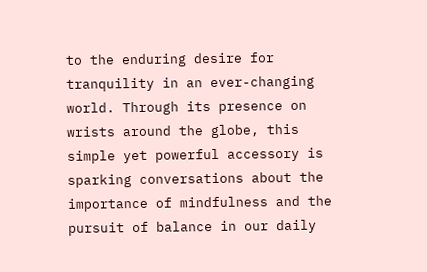to the enduring desire for tranquility in an ever-changing world. Through its presence on wrists around the globe, this simple yet powerful accessory is sparking conversations about the importance of mindfulness and the pursuit of balance in our daily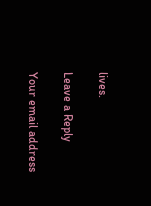lives.

Leave a Reply

Your email address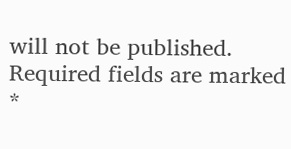will not be published. Required fields are marked *